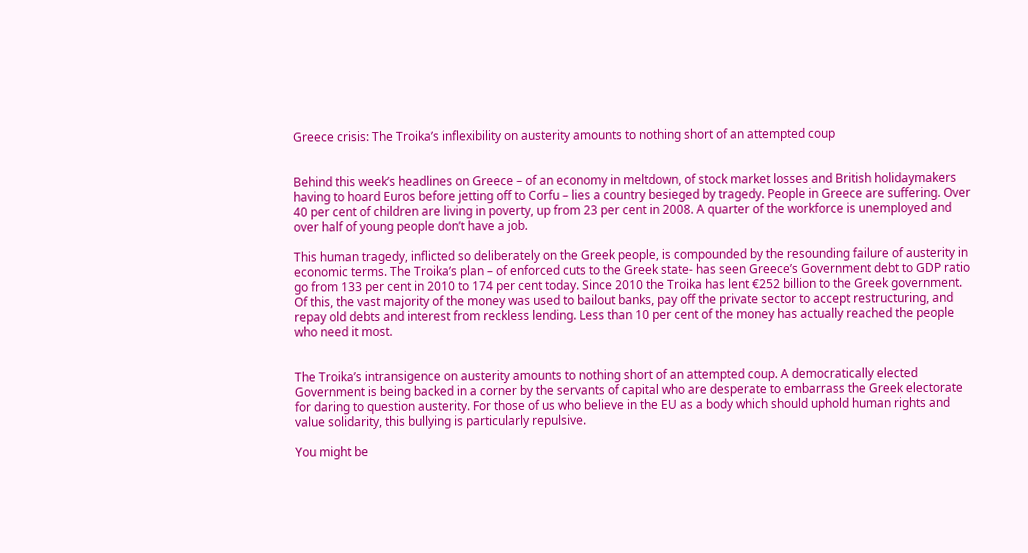Greece crisis: The Troika’s inflexibility on austerity amounts to nothing short of an attempted coup


Behind this week’s headlines on Greece – of an economy in meltdown, of stock market losses and British holidaymakers having to hoard Euros before jetting off to Corfu – lies a country besieged by tragedy. People in Greece are suffering. Over 40 per cent of children are living in poverty, up from 23 per cent in 2008. A quarter of the workforce is unemployed and over half of young people don’t have a job.

This human tragedy, inflicted so deliberately on the Greek people, is compounded by the resounding failure of austerity in economic terms. The Troika’s plan – of enforced cuts to the Greek state- has seen Greece’s Government debt to GDP ratio go from 133 per cent in 2010 to 174 per cent today. Since 2010 the Troika has lent €252 billion to the Greek government. Of this, the vast majority of the money was used to bailout banks, pay off the private sector to accept restructuring, and repay old debts and interest from reckless lending. Less than 10 per cent of the money has actually reached the people who need it most.


The Troika’s intransigence on austerity amounts to nothing short of an attempted coup. A democratically elected Government is being backed in a corner by the servants of capital who are desperate to embarrass the Greek electorate for daring to question austerity. For those of us who believe in the EU as a body which should uphold human rights and value solidarity, this bullying is particularly repulsive.

You might be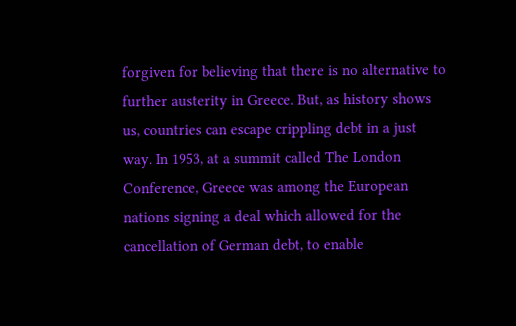forgiven for believing that there is no alternative to further austerity in Greece. But, as history shows us, countries can escape crippling debt in a just way. In 1953, at a summit called The London Conference, Greece was among the European nations signing a deal which allowed for the cancellation of German debt, to enable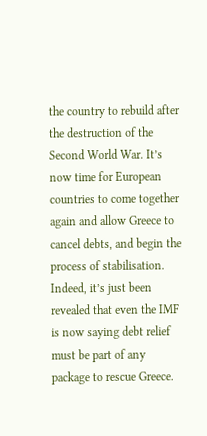the country to rebuild after the destruction of the Second World War. It’s now time for European countries to come together again and allow Greece to cancel debts, and begin the process of stabilisation. Indeed, it’s just been revealed that even the IMF is now saying debt relief must be part of any package to rescue Greece.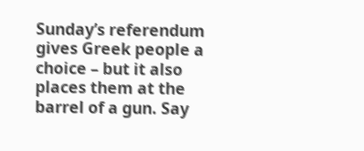Sunday’s referendum gives Greek people a choice – but it also places them at the barrel of a gun. Say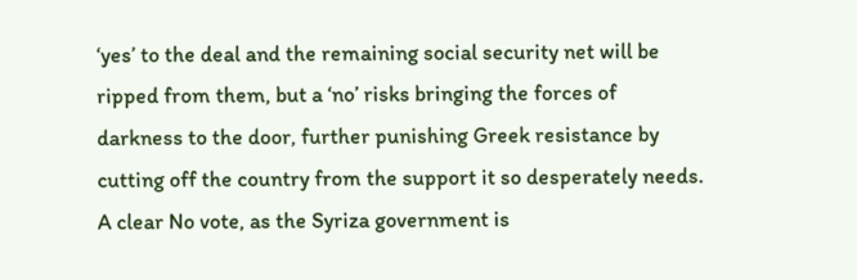‘yes’ to the deal and the remaining social security net will be ripped from them, but a ‘no’ risks bringing the forces of darkness to the door, further punishing Greek resistance by cutting off the country from the support it so desperately needs. A clear No vote, as the Syriza government is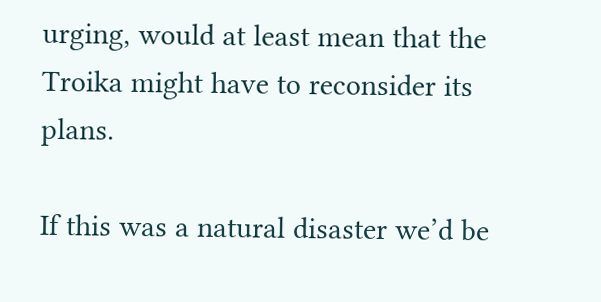urging, would at least mean that the Troika might have to reconsider its plans.

If this was a natural disaster we’d be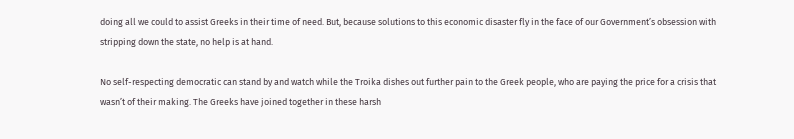doing all we could to assist Greeks in their time of need. But, because solutions to this economic disaster fly in the face of our Government’s obsession with stripping down the state, no help is at hand.

No self-respecting democratic can stand by and watch while the Troika dishes out further pain to the Greek people, who are paying the price for a crisis that wasn’t of their making. The Greeks have joined together in these harsh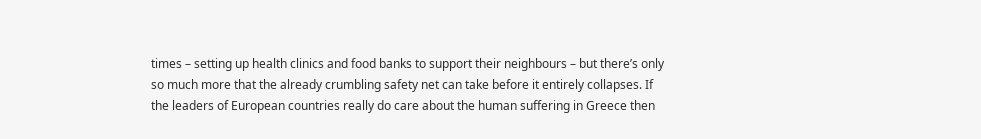times – setting up health clinics and food banks to support their neighbours – but there’s only so much more that the already crumbling safety net can take before it entirely collapses. If the leaders of European countries really do care about the human suffering in Greece then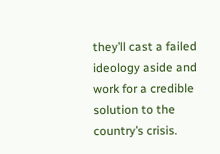they’ll cast a failed ideology aside and work for a credible solution to the country’s crisis.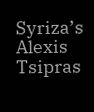Syriza’s Alexis Tsipras